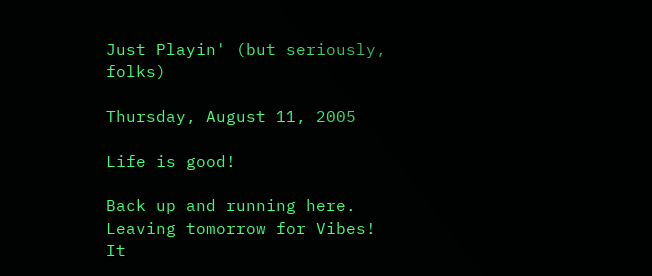Just Playin' (but seriously, folks)

Thursday, August 11, 2005

Life is good!

Back up and running here. Leaving tomorrow for Vibes! It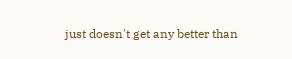just doesn't get any better than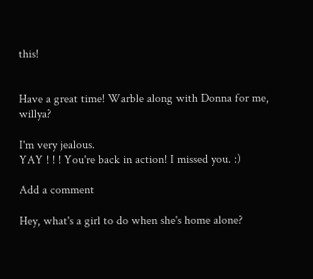this!


Have a great time! Warble along with Donna for me, willya?

I'm very jealous.
YAY ! ! ! You're back in action! I missed you. :)

Add a comment

Hey, what's a girl to do when she's home alone?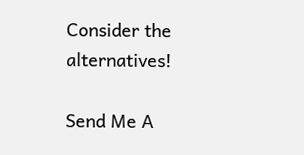Consider the alternatives!

Send Me A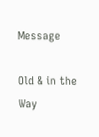Message

Old & in the Way